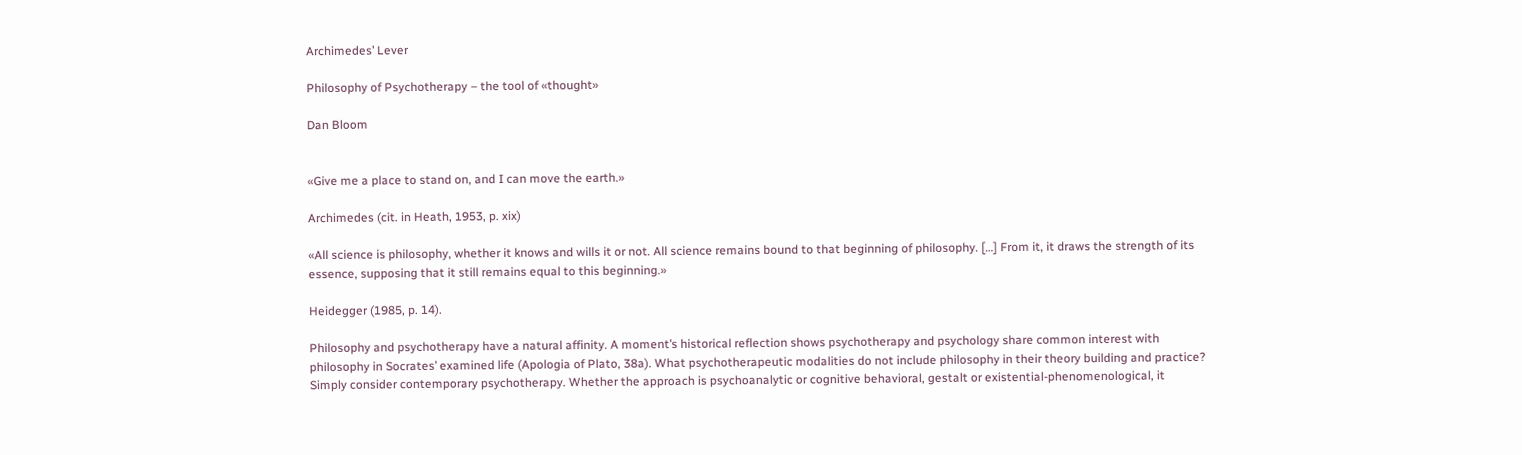Archimedes’ Lever

Philosophy of Psychotherapy – the tool of «thought»

Dan Bloom


«Give me a place to stand on, and I can move the earth.»

Archimedes (cit. in Heath, 1953, p. xix)

«All science is philosophy, whether it knows and wills it or not. All science remains bound to that beginning of philosophy. […] From it, it draws the strength of its essence, supposing that it still remains equal to this beginning.»

Heidegger (1985, p. 14).

Philosophy and psychotherapy have a natural affinity. A moment’s historical reflection shows psychotherapy and psychology share common interest with philosophy in Socrates’ examined life (Apologia of Plato, 38a). What psychotherapeutic modalities do not include philosophy in their theory building and practice? Simply consider contemporary psychotherapy. Whether the approach is psychoanalytic or cognitive behavioral, gestalt or existential-phenomenological, it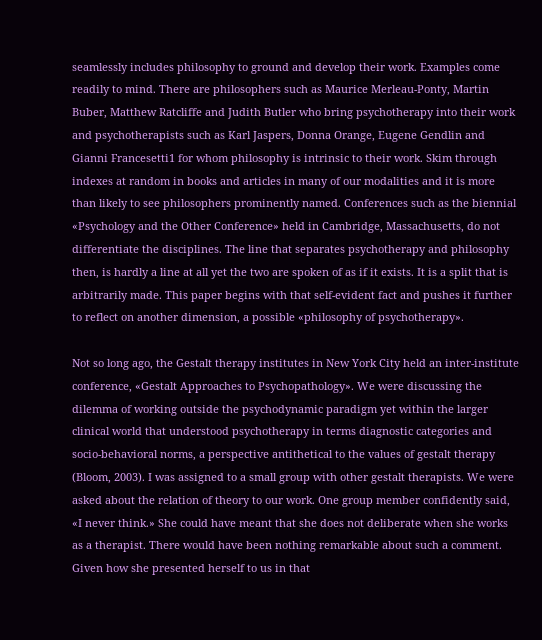seamlessly includes philosophy to ground and develop their work. Examples come readily to mind. There are philosophers such as Maurice Merleau-Ponty, Martin Buber, Matthew Ratcliffe and Judith Butler who bring psychotherapy into their work and psychotherapists such as Karl Jaspers, Donna Orange, Eugene Gendlin and Gianni Francesetti1 for whom philosophy is intrinsic to their work. Skim through indexes at random in books and articles in many of our modalities and it is more than likely to see philosophers prominently named. Conferences such as the biennial «Psychology and the Other Conference» held in Cambridge, Massachusetts, do not differentiate the disciplines. The line that separates psychotherapy and philosophy then, is hardly a line at all yet the two are spoken of as if it exists. It is a split that is arbitrarily made. This paper begins with that self-evident fact and pushes it further to reflect on another dimension, a possible «philosophy of psychotherapy».

Not so long ago, the Gestalt therapy institutes in New York City held an inter-institute conference, «Gestalt Approaches to Psychopathology». We were discussing the dilemma of working outside the psychodynamic paradigm yet within the larger clinical world that understood psychotherapy in terms diagnostic categories and socio-behavioral norms, a perspective antithetical to the values of gestalt therapy (Bloom, 2003). I was assigned to a small group with other gestalt therapists. We were asked about the relation of theory to our work. One group member confidently said, «I never think.» She could have meant that she does not deliberate when she works as a therapist. There would have been nothing remarkable about such a comment. Given how she presented herself to us in that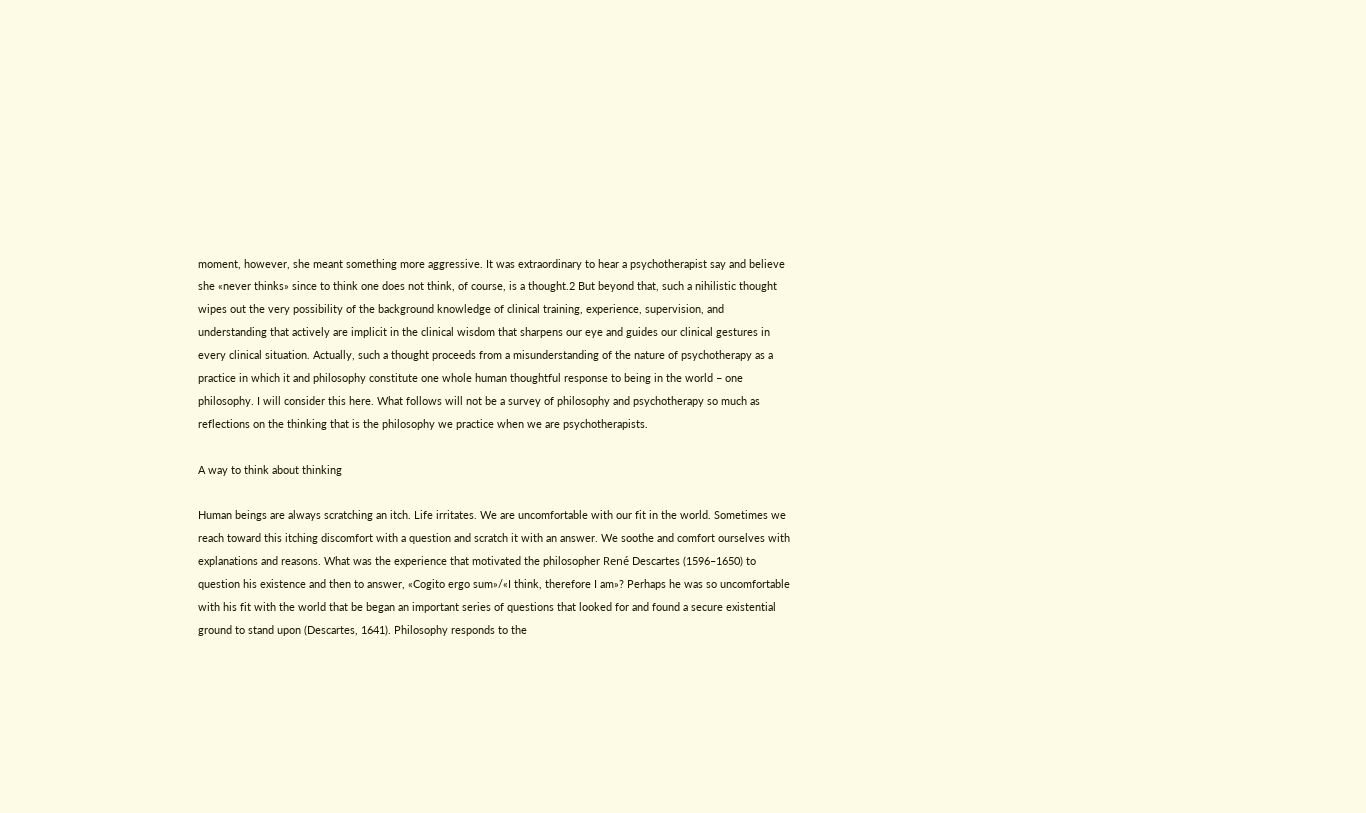moment, however, she meant something more aggressive. It was extraordinary to hear a psychotherapist say and believe she «never thinks» since to think one does not think, of course, is a thought.2 But beyond that, such a nihilistic thought wipes out the very possibility of the background knowledge of clinical training, experience, supervision, and understanding that actively are implicit in the clinical wisdom that sharpens our eye and guides our clinical gestures in every clinical situation. Actually, such a thought proceeds from a misunderstanding of the nature of psychotherapy as a practice in which it and philosophy constitute one whole human thoughtful response to being in the world – one philosophy. I will consider this here. What follows will not be a survey of philosophy and psychotherapy so much as reflections on the thinking that is the philosophy we practice when we are psychotherapists.

A way to think about thinking

Human beings are always scratching an itch. Life irritates. We are uncomfortable with our fit in the world. Sometimes we reach toward this itching discomfort with a question and scratch it with an answer. We soothe and comfort ourselves with explanations and reasons. What was the experience that motivated the philosopher René Descartes (1596–1650) to question his existence and then to answer, «Cogito ergo sum»/«I think, therefore I am»? Perhaps he was so uncomfortable with his fit with the world that be began an important series of questions that looked for and found a secure existential ground to stand upon (Descartes, 1641). Philosophy responds to the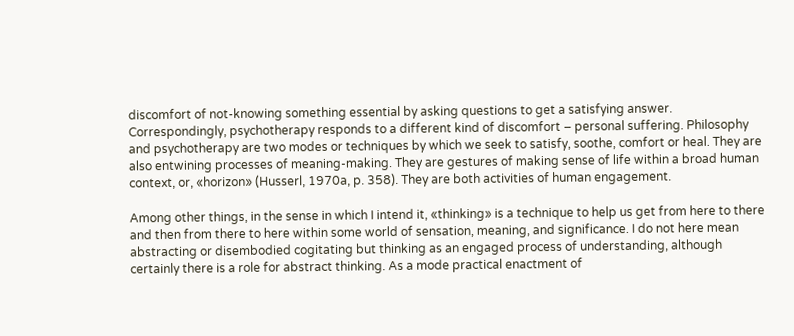discomfort of not-knowing something essential by asking questions to get a satisfying answer. Correspondingly, psychotherapy responds to a different kind of discomfort – personal suffering. Philosophy and psychotherapy are two modes or techniques by which we seek to satisfy, soothe, comfort or heal. They are also entwining processes of meaning-making. They are gestures of making sense of life within a broad human context, or, «horizon» (Husserl, 1970a, p. 358). They are both activities of human engagement.

Among other things, in the sense in which I intend it, «thinking» is a technique to help us get from here to there and then from there to here within some world of sensation, meaning, and significance. I do not here mean abstracting or disembodied cogitating but thinking as an engaged process of understanding, although certainly there is a role for abstract thinking. As a mode practical enactment of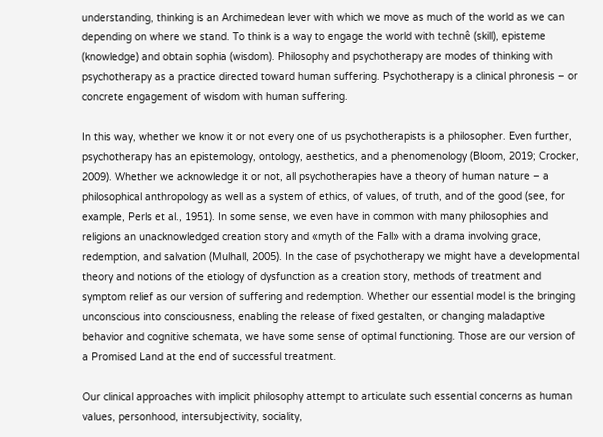understanding, thinking is an Archimedean lever with which we move as much of the world as we can depending on where we stand. To think is a way to engage the world with technê (skill), episteme (knowledge) and obtain sophia (wisdom). Philosophy and psychotherapy are modes of thinking with psychotherapy as a practice directed toward human suffering. Psychotherapy is a clinical phronesis – or concrete engagement of wisdom with human suffering.

In this way, whether we know it or not every one of us psychotherapists is a philosopher. Even further, psychotherapy has an epistemology, ontology, aesthetics, and a phenomenology (Bloom, 2019; Crocker, 2009). Whether we acknowledge it or not, all psychotherapies have a theory of human nature – a philosophical anthropology as well as a system of ethics, of values, of truth, and of the good (see, for example, Perls et al., 1951). In some sense, we even have in common with many philosophies and religions an unacknowledged creation story and «myth of the Fall» with a drama involving grace, redemption, and salvation (Mulhall, 2005). In the case of psychotherapy we might have a developmental theory and notions of the etiology of dysfunction as a creation story, methods of treatment and symptom relief as our version of suffering and redemption. Whether our essential model is the bringing unconscious into consciousness, enabling the release of fixed gestalten, or changing maladaptive behavior and cognitive schemata, we have some sense of optimal functioning. Those are our version of a Promised Land at the end of successful treatment.

Our clinical approaches with implicit philosophy attempt to articulate such essential concerns as human values, personhood, intersubjectivity, sociality,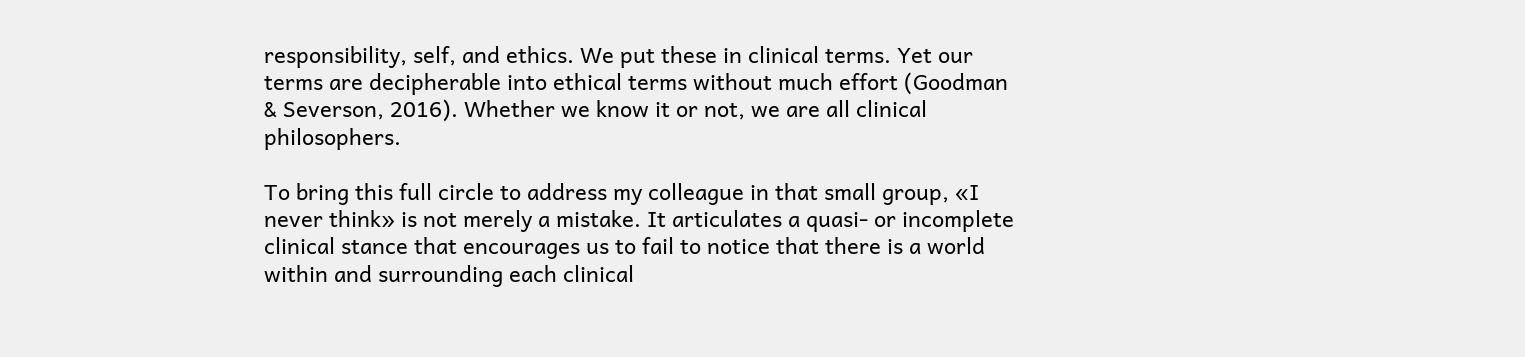responsibility, self, and ethics. We put these in clinical terms. Yet our terms are decipherable into ethical terms without much effort (Goodman & Severson, 2016). Whether we know it or not, we are all clinical philosophers.

To bring this full circle to address my colleague in that small group, «I never think» is not merely a mistake. It articulates a quasi- or incomplete clinical stance that encourages us to fail to notice that there is a world within and surrounding each clinical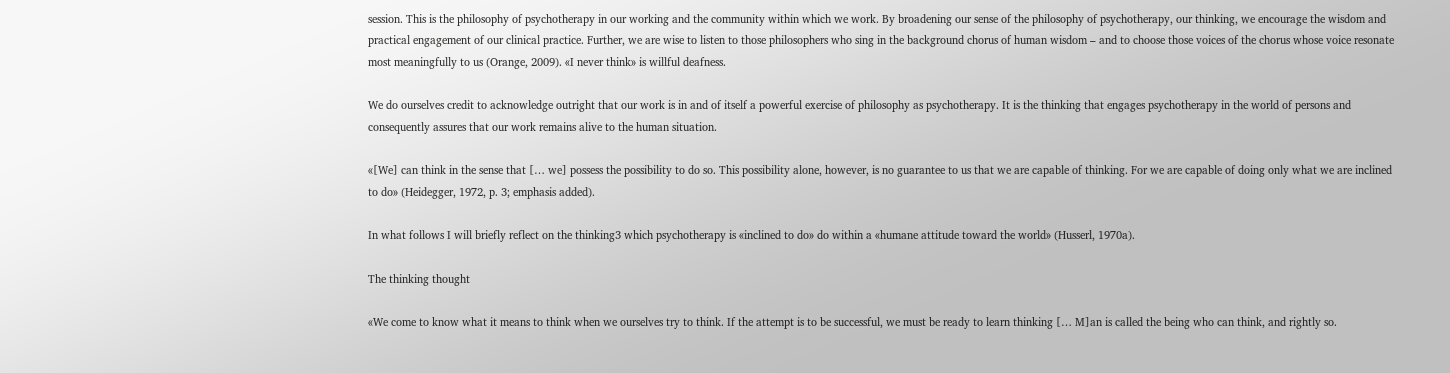session. This is the philosophy of psychotherapy in our working and the community within which we work. By broadening our sense of the philosophy of psychotherapy, our thinking, we encourage the wisdom and practical engagement of our clinical practice. Further, we are wise to listen to those philosophers who sing in the background chorus of human wisdom – and to choose those voices of the chorus whose voice resonate most meaningfully to us (Orange, 2009). «I never think» is willful deafness.

We do ourselves credit to acknowledge outright that our work is in and of itself a powerful exercise of philosophy as psychotherapy. It is the thinking that engages psychotherapy in the world of persons and consequently assures that our work remains alive to the human situation.

«[We] can think in the sense that [… we] possess the possibility to do so. This possibility alone, however, is no guarantee to us that we are capable of thinking. For we are capable of doing only what we are inclined to do» (Heidegger, 1972, p. 3; emphasis added).

In what follows I will briefly reflect on the thinking3 which psychotherapy is «inclined to do» do within a «humane attitude toward the world» (Husserl, 1970a).

The thinking thought

«We come to know what it means to think when we ourselves try to think. If the attempt is to be successful, we must be ready to learn thinking [… M]an is called the being who can think, and rightly so.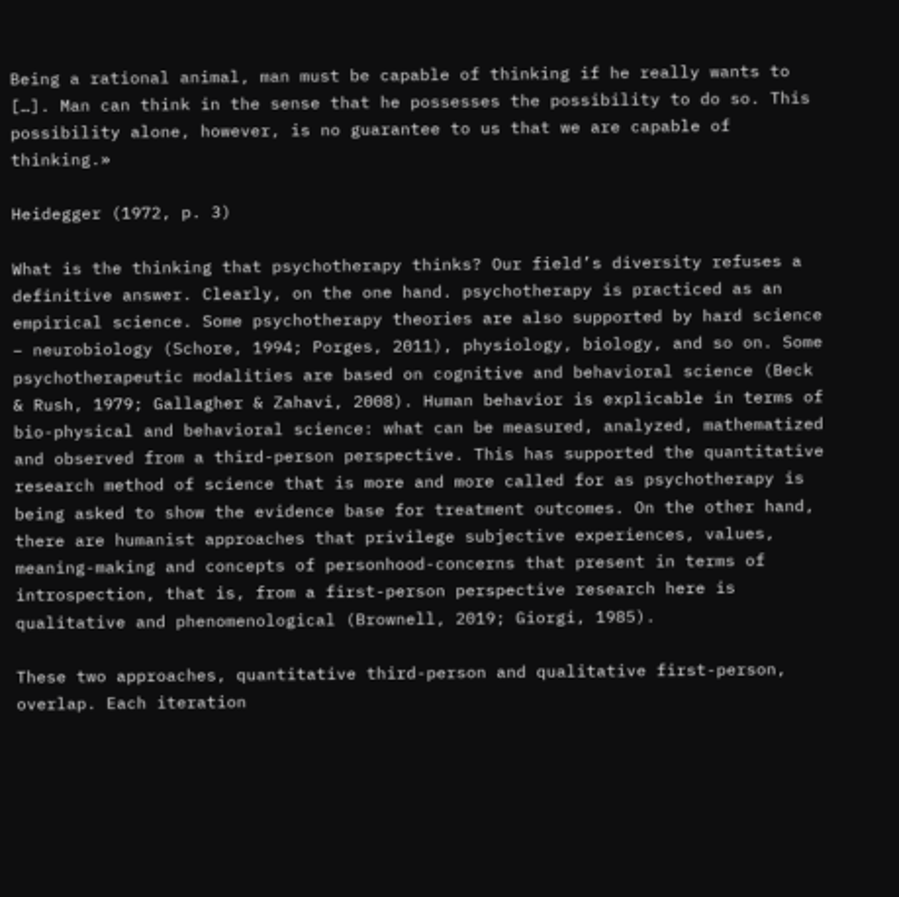Being a rational animal, man must be capable of thinking if he really wants to […]. Man can think in the sense that he possesses the possibility to do so. This possibility alone, however, is no guarantee to us that we are capable of thinking.»

Heidegger (1972, p. 3)

What is the thinking that psychotherapy thinks? Our field’s diversity refuses a definitive answer. Clearly, on the one hand. psychotherapy is practiced as an empirical science. Some psychotherapy theories are also supported by hard science – neurobiology (Schore, 1994; Porges, 2011), physiology, biology, and so on. Some psychotherapeutic modalities are based on cognitive and behavioral science (Beck & Rush, 1979; Gallagher & Zahavi, 2008). Human behavior is explicable in terms of bio-physical and behavioral science: what can be measured, analyzed, mathematized and observed from a third-person perspective. This has supported the quantitative research method of science that is more and more called for as psychotherapy is being asked to show the evidence base for treatment outcomes. On the other hand, there are humanist approaches that privilege subjective experiences, values, meaning-making and concepts of personhood-concerns that present in terms of introspection, that is, from a first-person perspective research here is qualitative and phenomenological (Brownell, 2019; Giorgi, 1985).

These two approaches, quantitative third-person and qualitative first-person, overlap. Each iteration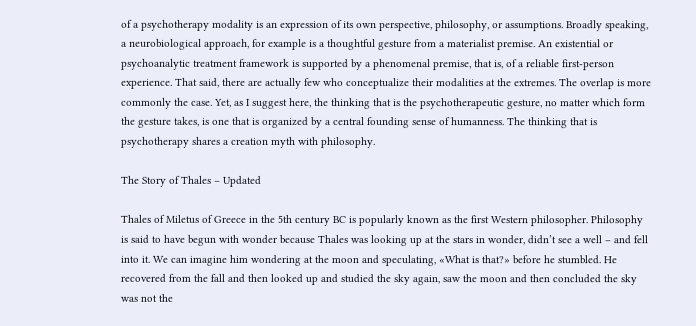of a psychotherapy modality is an expression of its own perspective, philosophy, or assumptions. Broadly speaking, a neurobiological approach, for example is a thoughtful gesture from a materialist premise. An existential or psychoanalytic treatment framework is supported by a phenomenal premise, that is, of a reliable first-person experience. That said, there are actually few who conceptualize their modalities at the extremes. The overlap is more commonly the case. Yet, as I suggest here, the thinking that is the psychotherapeutic gesture, no matter which form the gesture takes, is one that is organized by a central founding sense of humanness. The thinking that is psychotherapy shares a creation myth with philosophy.

The Story of Thales – Updated

Thales of Miletus of Greece in the 5th century BC is popularly known as the first Western philosopher. Philosophy is said to have begun with wonder because Thales was looking up at the stars in wonder, didn’t see a well – and fell into it. We can imagine him wondering at the moon and speculating, «What is that?» before he stumbled. He recovered from the fall and then looked up and studied the sky again, saw the moon and then concluded the sky was not the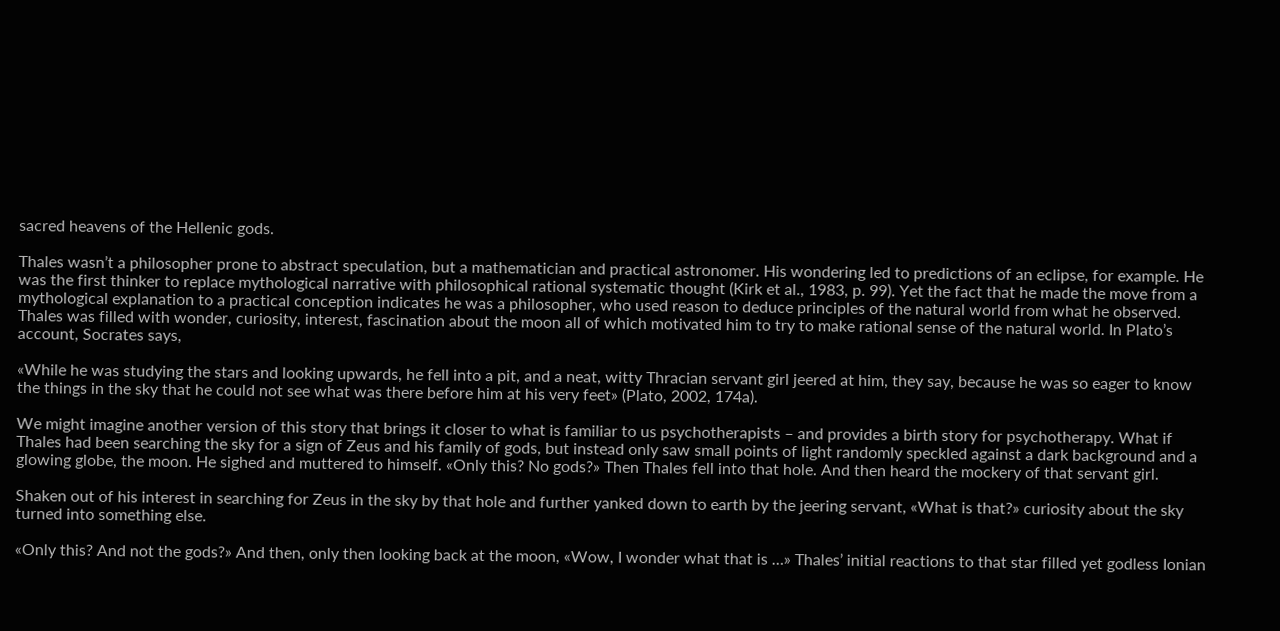sacred heavens of the Hellenic gods.

Thales wasn’t a philosopher prone to abstract speculation, but a mathematician and practical astronomer. His wondering led to predictions of an eclipse, for example. He was the first thinker to replace mythological narrative with philosophical rational systematic thought (Kirk et al., 1983, p. 99). Yet the fact that he made the move from a mythological explanation to a practical conception indicates he was a philosopher, who used reason to deduce principles of the natural world from what he observed. Thales was filled with wonder, curiosity, interest, fascination about the moon all of which motivated him to try to make rational sense of the natural world. In Plato’s account, Socrates says,

«While he was studying the stars and looking upwards, he fell into a pit, and a neat, witty Thracian servant girl jeered at him, they say, because he was so eager to know the things in the sky that he could not see what was there before him at his very feet» (Plato, 2002, 174a).

We might imagine another version of this story that brings it closer to what is familiar to us psychotherapists – and provides a birth story for psychotherapy. What if Thales had been searching the sky for a sign of Zeus and his family of gods, but instead only saw small points of light randomly speckled against a dark background and a glowing globe, the moon. He sighed and muttered to himself. «Only this? No gods?» Then Thales fell into that hole. And then heard the mockery of that servant girl.

Shaken out of his interest in searching for Zeus in the sky by that hole and further yanked down to earth by the jeering servant, «What is that?» curiosity about the sky turned into something else.

«Only this? And not the gods?» And then, only then looking back at the moon, «Wow, I wonder what that is …» Thales’ initial reactions to that star filled yet godless Ionian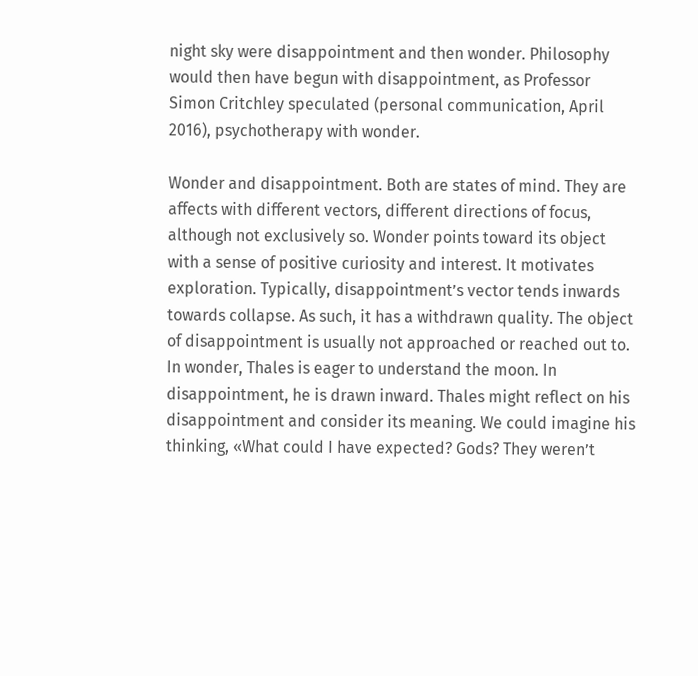night sky were disappointment and then wonder. Philosophy would then have begun with disappointment, as Professor Simon Critchley speculated (personal communication, April 2016), psychotherapy with wonder.

Wonder and disappointment. Both are states of mind. They are affects with different vectors, different directions of focus, although not exclusively so. Wonder points toward its object with a sense of positive curiosity and interest. It motivates exploration. Typically, disappointment’s vector tends inwards towards collapse. As such, it has a withdrawn quality. The object of disappointment is usually not approached or reached out to. In wonder, Thales is eager to understand the moon. In disappointment, he is drawn inward. Thales might reflect on his disappointment and consider its meaning. We could imagine his thinking, «What could I have expected? Gods? They weren’t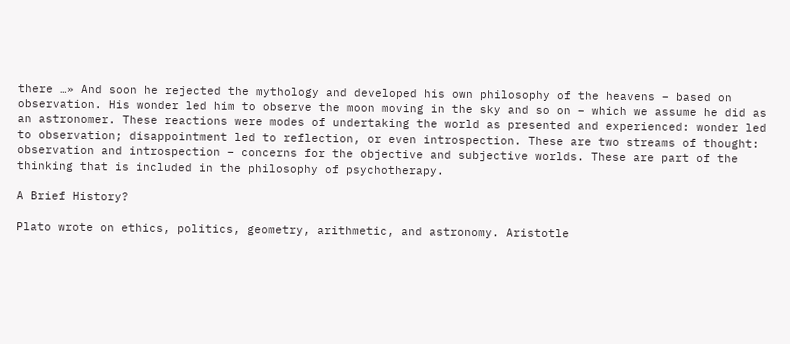there …» And soon he rejected the mythology and developed his own philosophy of the heavens – based on observation. His wonder led him to observe the moon moving in the sky and so on – which we assume he did as an astronomer. These reactions were modes of undertaking the world as presented and experienced: wonder led to observation; disappointment led to reflection, or even introspection. These are two streams of thought: observation and introspection – concerns for the objective and subjective worlds. These are part of the thinking that is included in the philosophy of psychotherapy.

A Brief History?

Plato wrote on ethics, politics, geometry, arithmetic, and astronomy. Aristotle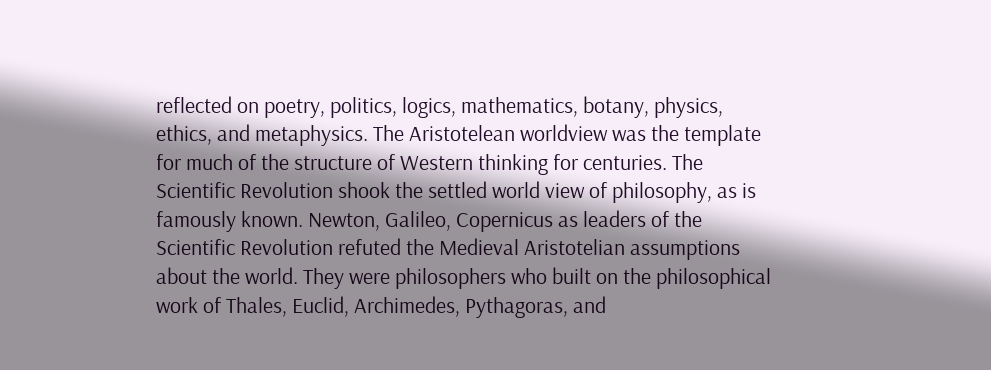reflected on poetry, politics, logics, mathematics, botany, physics, ethics, and metaphysics. The Aristotelean worldview was the template for much of the structure of Western thinking for centuries. The Scientific Revolution shook the settled world view of philosophy, as is famously known. Newton, Galileo, Copernicus as leaders of the Scientific Revolution refuted the Medieval Aristotelian assumptions about the world. They were philosophers who built on the philosophical work of Thales, Euclid, Archimedes, Pythagoras, and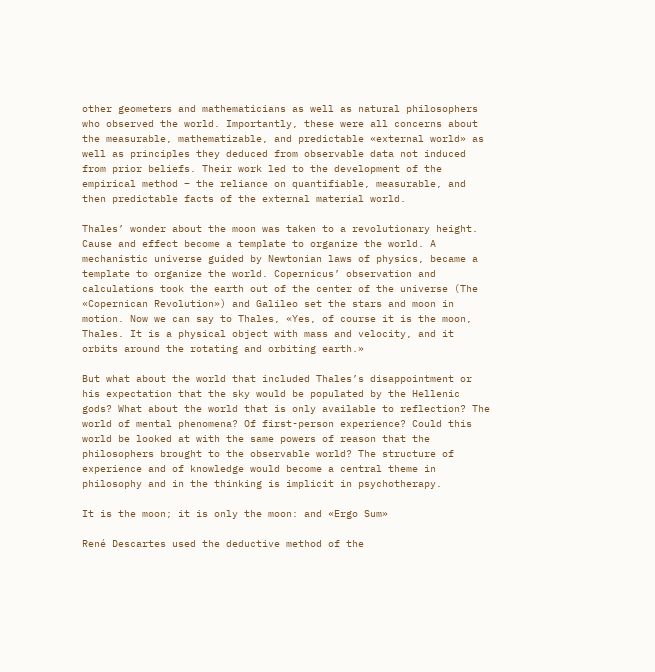other geometers and mathematicians as well as natural philosophers who observed the world. Importantly, these were all concerns about the measurable, mathematizable, and predictable «external world» as well as principles they deduced from observable data not induced from prior beliefs. Their work led to the development of the empirical method – the reliance on quantifiable, measurable, and then predictable facts of the external material world.

Thales’ wonder about the moon was taken to a revolutionary height. Cause and effect become a template to organize the world. A mechanistic universe guided by Newtonian laws of physics, became a template to organize the world. Copernicus’ observation and calculations took the earth out of the center of the universe (The «Copernican Revolution») and Galileo set the stars and moon in motion. Now we can say to Thales, «Yes, of course it is the moon, Thales. It is a physical object with mass and velocity, and it orbits around the rotating and orbiting earth.»

But what about the world that included Thales’s disappointment or his expectation that the sky would be populated by the Hellenic gods? What about the world that is only available to reflection? The world of mental phenomena? Of first-person experience? Could this world be looked at with the same powers of reason that the philosophers brought to the observable world? The structure of experience and of knowledge would become a central theme in philosophy and in the thinking is implicit in psychotherapy.

It is the moon; it is only the moon: and «Ergo Sum»

René Descartes used the deductive method of the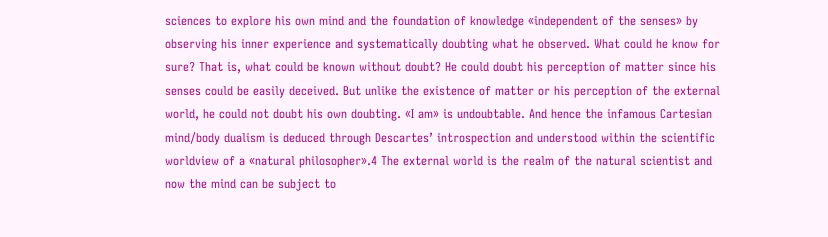sciences to explore his own mind and the foundation of knowledge «independent of the senses» by observing his inner experience and systematically doubting what he observed. What could he know for sure? That is, what could be known without doubt? He could doubt his perception of matter since his senses could be easily deceived. But unlike the existence of matter or his perception of the external world, he could not doubt his own doubting. «I am» is undoubtable. And hence the infamous Cartesian mind/body dualism is deduced through Descartes’ introspection and understood within the scientific worldview of a «natural philosopher».4 The external world is the realm of the natural scientist and now the mind can be subject to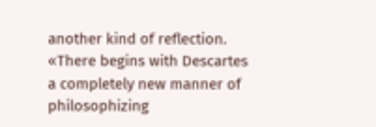another kind of reflection. «There begins with Descartes a completely new manner of philosophizing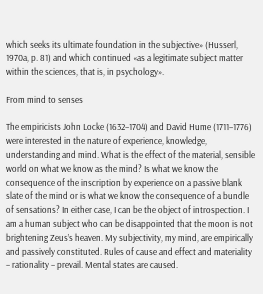which seeks its ultimate foundation in the subjective» (Husserl, 1970a, p. 81) and which continued «as a legitimate subject matter within the sciences, that is, in psychology».

From mind to senses

The empiricists John Locke (1632–1704) and David Hume (1711–1776) were interested in the nature of experience, knowledge, understanding and mind. What is the effect of the material, sensible world on what we know as the mind? Is what we know the consequence of the inscription by experience on a passive blank slate of the mind or is what we know the consequence of a bundle of sensations? In either case, I can be the object of introspection. I am a human subject who can be disappointed that the moon is not brightening Zeus’s heaven. My subjectivity, my mind, are empirically and passively constituted. Rules of cause and effect and materiality – rationality – prevail. Mental states are caused.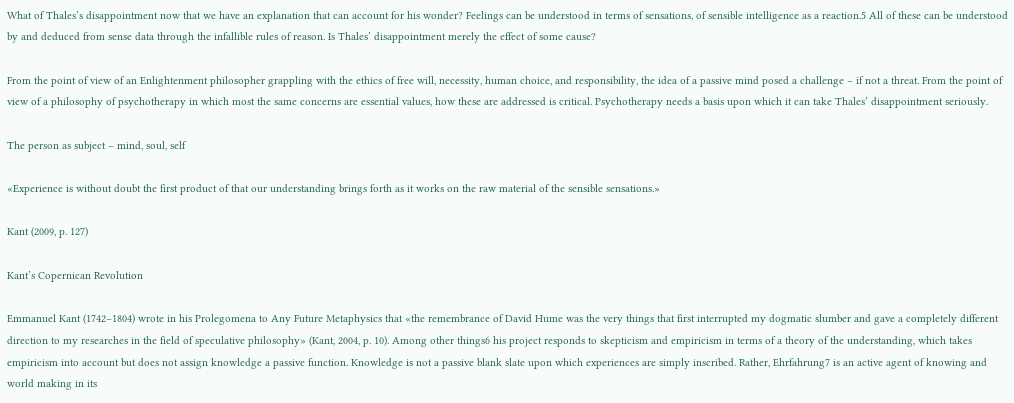What of Thales’s disappointment now that we have an explanation that can account for his wonder? Feelings can be understood in terms of sensations, of sensible intelligence as a reaction.5 All of these can be understood by and deduced from sense data through the infallible rules of reason. Is Thales’ disappointment merely the effect of some cause?

From the point of view of an Enlightenment philosopher grappling with the ethics of free will, necessity, human choice, and responsibility, the idea of a passive mind posed a challenge – if not a threat. From the point of view of a philosophy of psychotherapy in which most the same concerns are essential values, how these are addressed is critical. Psychotherapy needs a basis upon which it can take Thales’ disappointment seriously.

The person as subject – mind, soul, self

«Experience is without doubt the first product of that our understanding brings forth as it works on the raw material of the sensible sensations.»

Kant (2009, p. 127)

Kant’s Copernican Revolution

Emmanuel Kant (1742–1804) wrote in his Prolegomena to Any Future Metaphysics that «the remembrance of David Hume was the very things that first interrupted my dogmatic slumber and gave a completely different direction to my researches in the field of speculative philosophy» (Kant, 2004, p. 10). Among other things6 his project responds to skepticism and empiricism in terms of a theory of the understanding, which takes empiricism into account but does not assign knowledge a passive function. Knowledge is not a passive blank slate upon which experiences are simply inscribed. Rather, Ehrfahrung7 is an active agent of knowing and world making in its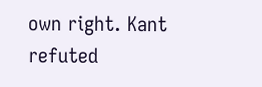own right. Kant refuted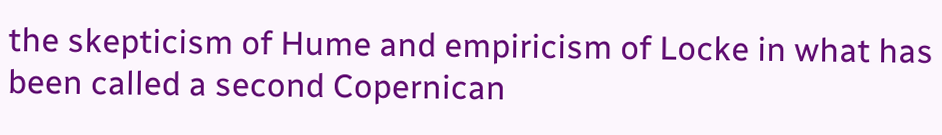the skepticism of Hume and empiricism of Locke in what has been called a second Copernican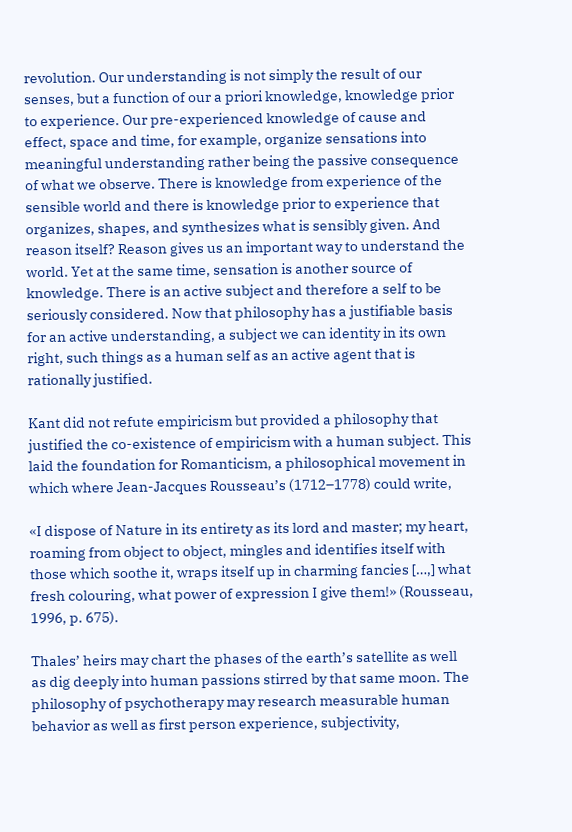revolution. Our understanding is not simply the result of our senses, but a function of our a priori knowledge, knowledge prior to experience. Our pre-experienced knowledge of cause and effect, space and time, for example, organize sensations into meaningful understanding rather being the passive consequence of what we observe. There is knowledge from experience of the sensible world and there is knowledge prior to experience that organizes, shapes, and synthesizes what is sensibly given. And reason itself? Reason gives us an important way to understand the world. Yet at the same time, sensation is another source of knowledge. There is an active subject and therefore a self to be seriously considered. Now that philosophy has a justifiable basis for an active understanding, a subject we can identity in its own right, such things as a human self as an active agent that is rationally justified.

Kant did not refute empiricism but provided a philosophy that justified the co-existence of empiricism with a human subject. This laid the foundation for Romanticism, a philosophical movement in which where Jean-Jacques Rousseau’s (1712–1778) could write,

«I dispose of Nature in its entirety as its lord and master; my heart, roaming from object to object, mingles and identifies itself with those which soothe it, wraps itself up in charming fancies […,] what fresh colouring, what power of expression I give them!» (Rousseau, 1996, p. 675).

Thales’ heirs may chart the phases of the earth’s satellite as well as dig deeply into human passions stirred by that same moon. The philosophy of psychotherapy may research measurable human behavior as well as first person experience, subjectivity,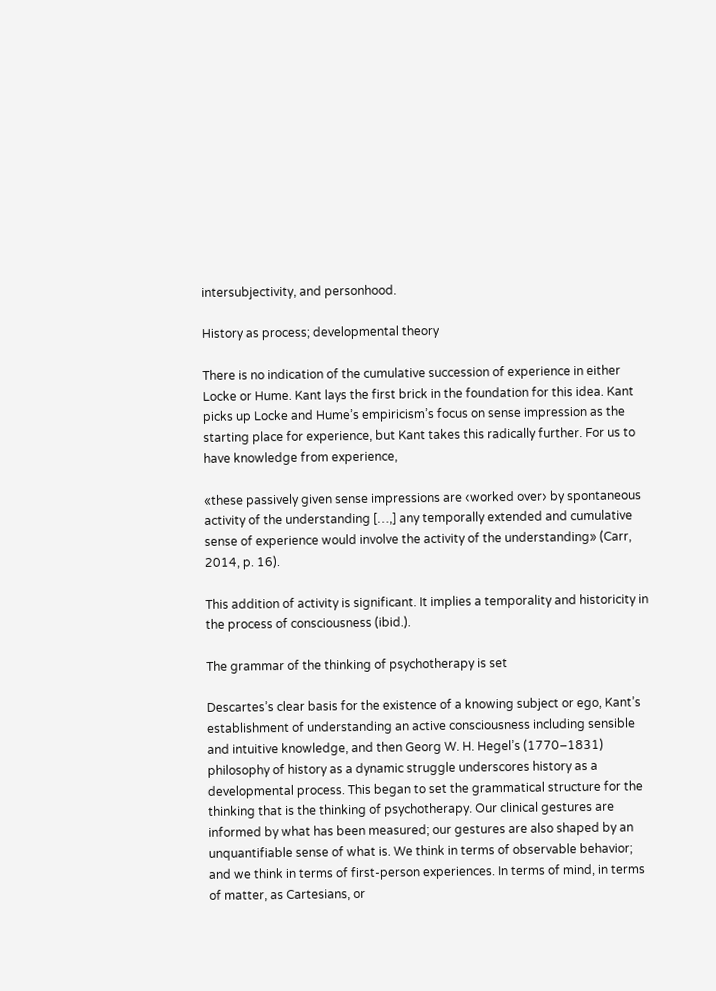intersubjectivity, and personhood.

History as process; developmental theory

There is no indication of the cumulative succession of experience in either Locke or Hume. Kant lays the first brick in the foundation for this idea. Kant picks up Locke and Hume’s empiricism’s focus on sense impression as the starting place for experience, but Kant takes this radically further. For us to have knowledge from experience,

«these passively given sense impressions are ‹worked over› by spontaneous activity of the understanding […,] any temporally extended and cumulative sense of experience would involve the activity of the understanding» (Carr, 2014, p. 16).

This addition of activity is significant. It implies a temporality and historicity in the process of consciousness (ibid.).

The grammar of the thinking of psychotherapy is set

Descartes’s clear basis for the existence of a knowing subject or ego, Kant’s establishment of understanding an active consciousness including sensible and intuitive knowledge, and then Georg W. H. Hegel’s (1770–1831) philosophy of history as a dynamic struggle underscores history as a developmental process. This began to set the grammatical structure for the thinking that is the thinking of psychotherapy. Our clinical gestures are informed by what has been measured; our gestures are also shaped by an unquantifiable sense of what is. We think in terms of observable behavior; and we think in terms of first-person experiences. In terms of mind, in terms of matter, as Cartesians, or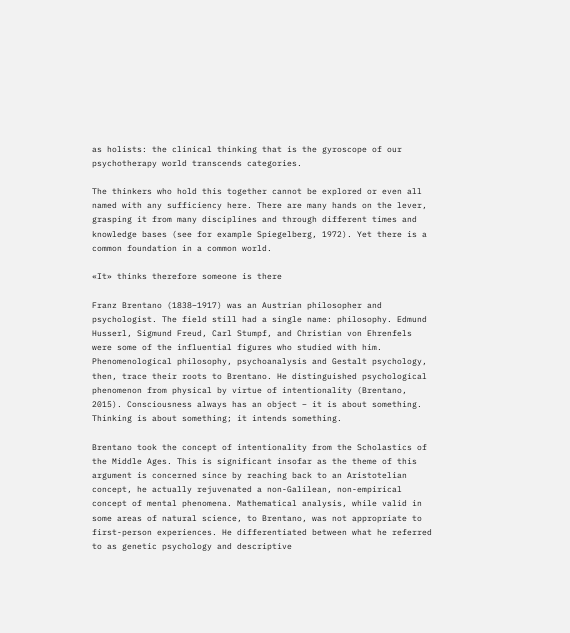as holists: the clinical thinking that is the gyroscope of our psychotherapy world transcends categories.

The thinkers who hold this together cannot be explored or even all named with any sufficiency here. There are many hands on the lever, grasping it from many disciplines and through different times and knowledge bases (see for example Spiegelberg, 1972). Yet there is a common foundation in a common world.

«It» thinks therefore someone is there

Franz Brentano (1838–1917) was an Austrian philosopher and psychologist. The field still had a single name: philosophy. Edmund Husserl, Sigmund Freud, Carl Stumpf, and Christian von Ehrenfels were some of the influential figures who studied with him. Phenomenological philosophy, psychoanalysis and Gestalt psychology, then, trace their roots to Brentano. He distinguished psychological phenomenon from physical by virtue of intentionality (Brentano, 2015). Consciousness always has an object – it is about something. Thinking is about something; it intends something.

Brentano took the concept of intentionality from the Scholastics of the Middle Ages. This is significant insofar as the theme of this argument is concerned since by reaching back to an Aristotelian concept, he actually rejuvenated a non-Galilean, non-empirical concept of mental phenomena. Mathematical analysis, while valid in some areas of natural science, to Brentano, was not appropriate to first-person experiences. He differentiated between what he referred to as genetic psychology and descriptive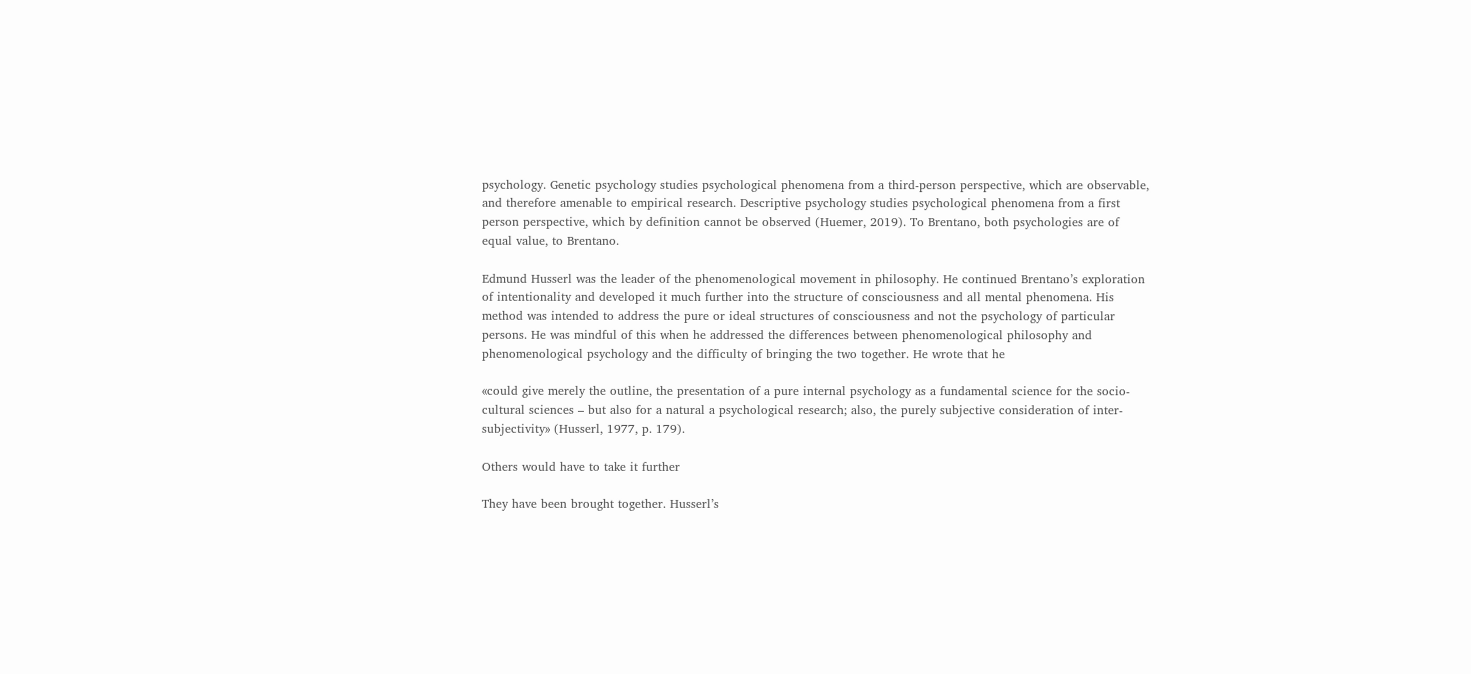psychology. Genetic psychology studies psychological phenomena from a third-person perspective, which are observable, and therefore amenable to empirical research. Descriptive psychology studies psychological phenomena from a first person perspective, which by definition cannot be observed (Huemer, 2019). To Brentano, both psychologies are of equal value, to Brentano.

Edmund Husserl was the leader of the phenomenological movement in philosophy. He continued Brentano’s exploration of intentionality and developed it much further into the structure of consciousness and all mental phenomena. His method was intended to address the pure or ideal structures of consciousness and not the psychology of particular persons. He was mindful of this when he addressed the differences between phenomenological philosophy and phenomenological psychology and the difficulty of bringing the two together. He wrote that he

«could give merely the outline, the presentation of a pure internal psychology as a fundamental science for the socio-cultural sciences – but also for a natural a psychological research; also, the purely subjective consideration of inter-subjectivity» (Husserl, 1977, p. 179).

Others would have to take it further

They have been brought together. Husserl’s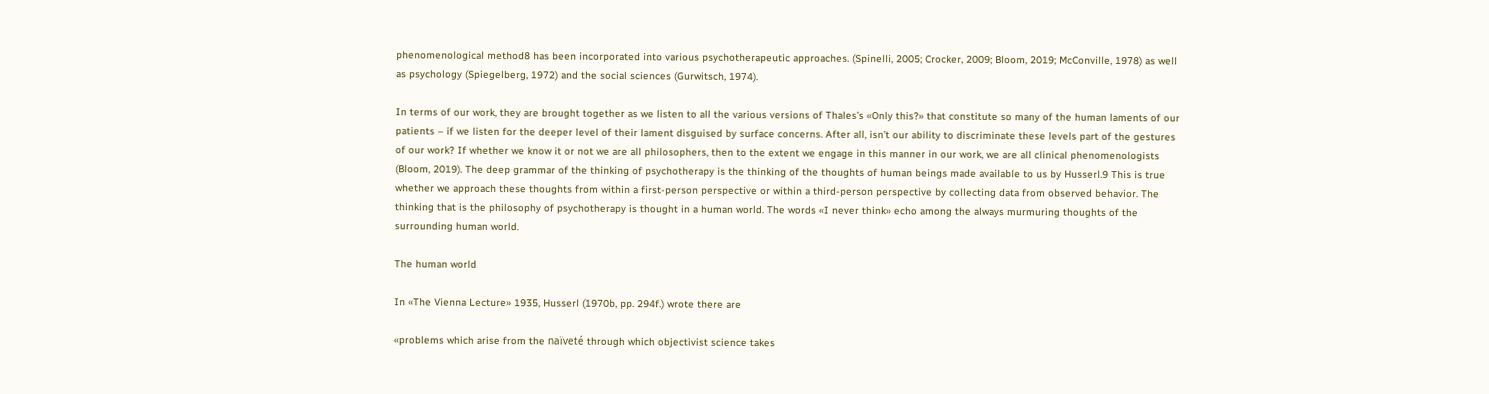phenomenological method8 has been incorporated into various psychotherapeutic approaches. (Spinelli, 2005; Crocker, 2009; Bloom, 2019; McConville, 1978) as well as psychology (Spiegelberg, 1972) and the social sciences (Gurwitsch, 1974).

In terms of our work, they are brought together as we listen to all the various versions of Thales’s «Only this?» that constitute so many of the human laments of our patients – if we listen for the deeper level of their lament disguised by surface concerns. After all, isn’t our ability to discriminate these levels part of the gestures of our work? If whether we know it or not we are all philosophers, then to the extent we engage in this manner in our work, we are all clinical phenomenologists (Bloom, 2019). The deep grammar of the thinking of psychotherapy is the thinking of the thoughts of human beings made available to us by Husserl.9 This is true whether we approach these thoughts from within a first-person perspective or within a third-person perspective by collecting data from observed behavior. The thinking that is the philosophy of psychotherapy is thought in a human world. The words «I never think» echo among the always murmuring thoughts of the surrounding human world.

The human world

In «The Vienna Lecture» 1935, Husserl (1970b, pp. 294f.) wrote there are

«problems which arise from the naïveté through which objectivist science takes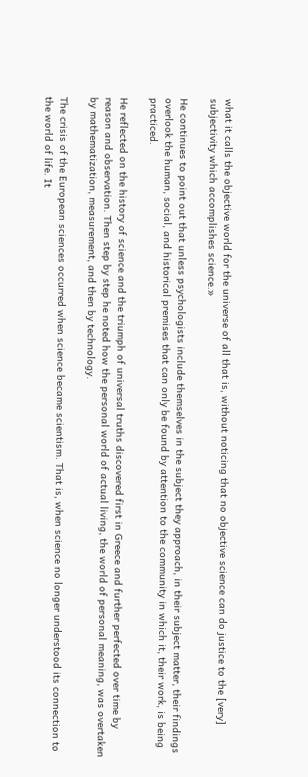what it calls the objective world for the universe of all that is, without noticing that no objective science can do justice to the [very] subjectivity which accomplishes science.»

He continues to point out that unless psychologists include themselves in the subject they approach, in their subject matter, their findings overlook the human, social, and historical premises that can only be found by attention to the community in which it, their work, is being practiced.

He reflected on the history of science and the triumph of universal truths discovered first in Greece and further perfected over time by reason and observation. Then step by step he noted how the personal world of actual living, the world of personal meaning, was overtaken by mathematization, measurement, and then by technology.

The crisis of the European sciences occurred when science became scientism. That is, when science no longer understood its connection to the world of life. It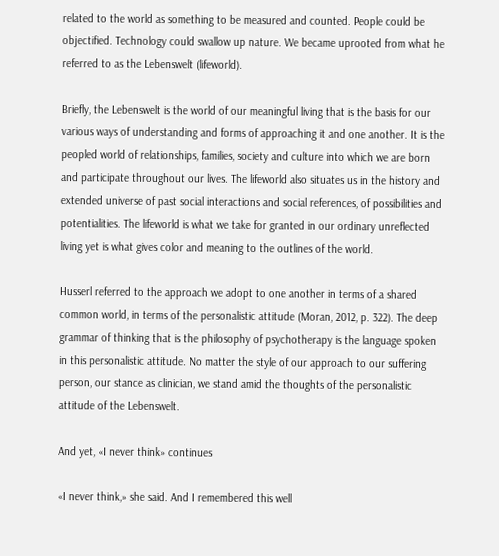related to the world as something to be measured and counted. People could be objectified. Technology could swallow up nature. We became uprooted from what he referred to as the Lebenswelt (lifeworld).

Briefly, the Lebenswelt is the world of our meaningful living that is the basis for our various ways of understanding and forms of approaching it and one another. It is the peopled world of relationships, families, society and culture into which we are born and participate throughout our lives. The lifeworld also situates us in the history and extended universe of past social interactions and social references, of possibilities and potentialities. The lifeworld is what we take for granted in our ordinary unreflected living yet is what gives color and meaning to the outlines of the world.

Husserl referred to the approach we adopt to one another in terms of a shared common world, in terms of the personalistic attitude (Moran, 2012, p. 322). The deep grammar of thinking that is the philosophy of psychotherapy is the language spoken in this personalistic attitude. No matter the style of our approach to our suffering person, our stance as clinician, we stand amid the thoughts of the personalistic attitude of the Lebenswelt.

And yet, «I never think» continues

«I never think,» she said. And I remembered this well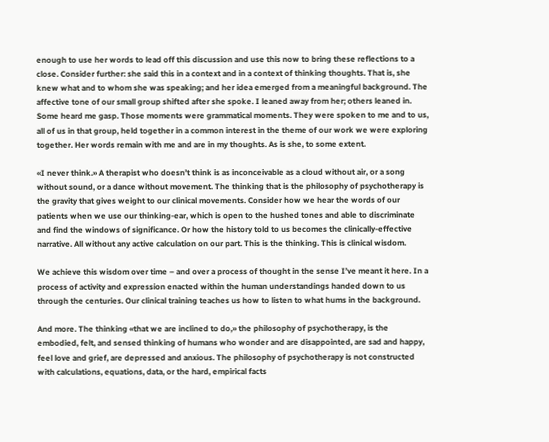enough to use her words to lead off this discussion and use this now to bring these reflections to a close. Consider further: she said this in a context and in a context of thinking thoughts. That is, she knew what and to whom she was speaking; and her idea emerged from a meaningful background. The affective tone of our small group shifted after she spoke. I leaned away from her; others leaned in. Some heard me gasp. Those moments were grammatical moments. They were spoken to me and to us, all of us in that group, held together in a common interest in the theme of our work we were exploring together. Her words remain with me and are in my thoughts. As is she, to some extent.

«I never think.» A therapist who doesn’t think is as inconceivable as a cloud without air, or a song without sound, or a dance without movement. The thinking that is the philosophy of psychotherapy is the gravity that gives weight to our clinical movements. Consider how we hear the words of our patients when we use our thinking-ear, which is open to the hushed tones and able to discriminate and find the windows of significance. Or how the history told to us becomes the clinically-effective narrative. All without any active calculation on our part. This is the thinking. This is clinical wisdom.

We achieve this wisdom over time – and over a process of thought in the sense I’ve meant it here. In a process of activity and expression enacted within the human understandings handed down to us through the centuries. Our clinical training teaches us how to listen to what hums in the background.

And more. The thinking «that we are inclined to do,» the philosophy of psychotherapy, is the embodied, felt, and sensed thinking of humans who wonder and are disappointed, are sad and happy, feel love and grief, are depressed and anxious. The philosophy of psychotherapy is not constructed with calculations, equations, data, or the hard, empirical facts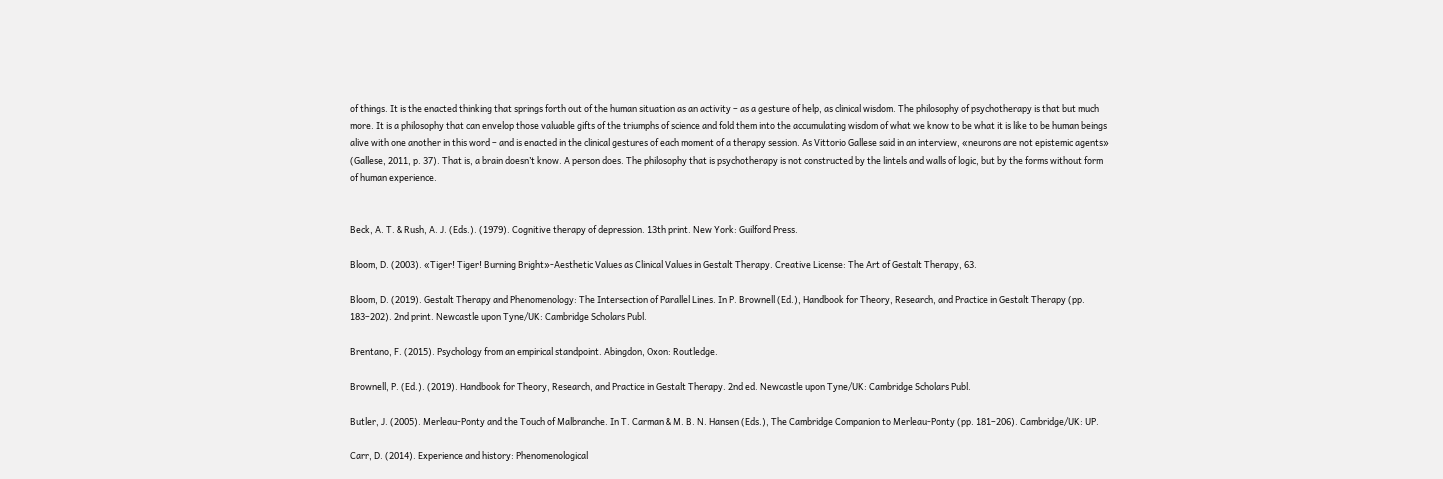of things. It is the enacted thinking that springs forth out of the human situation as an activity – as a gesture of help, as clinical wisdom. The philosophy of psychotherapy is that but much more. It is a philosophy that can envelop those valuable gifts of the triumphs of science and fold them into the accumulating wisdom of what we know to be what it is like to be human beings alive with one another in this word – and is enacted in the clinical gestures of each moment of a therapy session. As Vittorio Gallese said in an interview, «neurons are not epistemic agents» (Gallese, 2011, p. 37). That is, a brain doesn’t know. A person does. The philosophy that is psychotherapy is not constructed by the lintels and walls of logic, but by the forms without form of human experience.


Beck, A. T. & Rush, A. J. (Eds.). (1979). Cognitive therapy of depression. 13th print. New York: Guilford Press.

Bloom, D. (2003). «Tiger! Tiger! Burning Bright»-Aesthetic Values as Clinical Values in Gestalt Therapy. Creative License: The Art of Gestalt Therapy, 63.

Bloom, D. (2019). Gestalt Therapy and Phenomenology: The Intersection of Parallel Lines. In P. Brownell (Ed.), Handbook for Theory, Research, and Practice in Gestalt Therapy (pp. 183–202). 2nd print. Newcastle upon Tyne/UK: Cambridge Scholars Publ.

Brentano, F. (2015). Psychology from an empirical standpoint. Abingdon, Oxon: Routledge.

Brownell, P. (Ed.). (2019). Handbook for Theory, Research, and Practice in Gestalt Therapy. 2nd ed. Newcastle upon Tyne/UK: Cambridge Scholars Publ.

Butler, J. (2005). Merleau-Ponty and the Touch of Malbranche. In T. Carman & M. B. N. Hansen (Eds.), The Cambridge Companion to Merleau-Ponty (pp. 181–206). Cambridge/UK: UP.

Carr, D. (2014). Experience and history: Phenomenological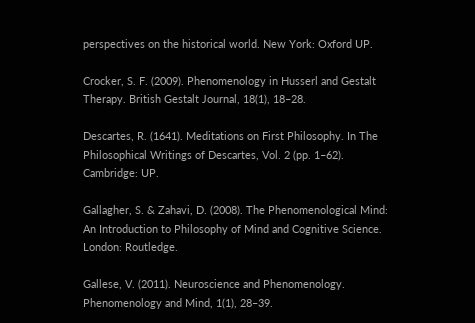perspectives on the historical world. New York: Oxford UP.

Crocker, S. F. (2009). Phenomenology in Husserl and Gestalt Therapy. British Gestalt Journal, 18(1), 18–28.

Descartes, R. (1641). Meditations on First Philosophy. In The Philosophical Writings of Descartes, Vol. 2 (pp. 1–62). Cambridge: UP.

Gallagher, S. & Zahavi, D. (2008). The Phenomenological Mind: An Introduction to Philosophy of Mind and Cognitive Science. London: Routledge.

Gallese, V. (2011). Neuroscience and Phenomenology. Phenomenology and Mind, 1(1), 28–39.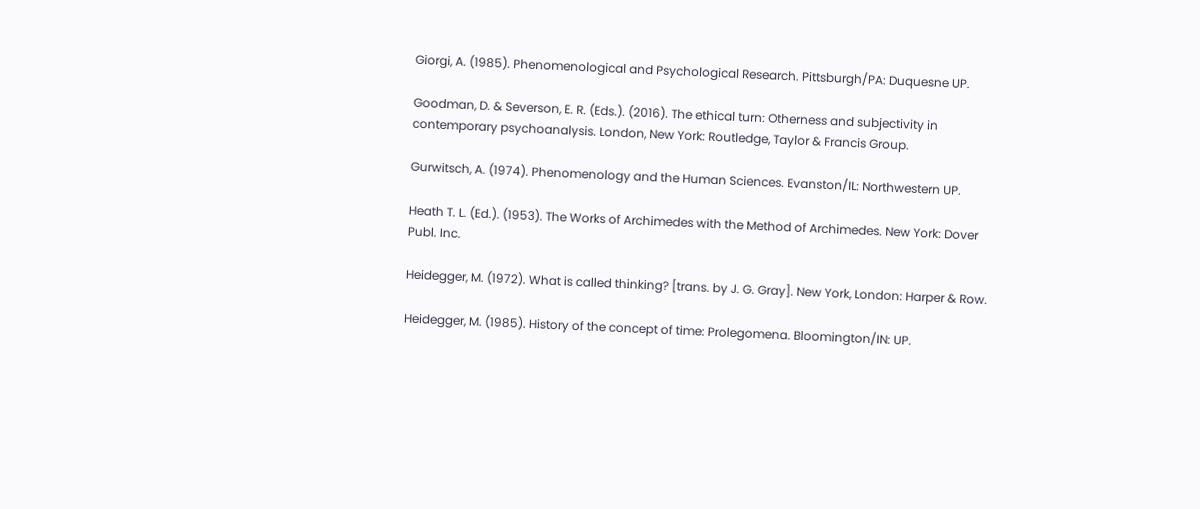Giorgi, A. (1985). Phenomenological and Psychological Research. Pittsburgh/PA: Duquesne UP.

Goodman, D. & Severson, E. R. (Eds.). (2016). The ethical turn: Otherness and subjectivity in contemporary psychoanalysis. London, New York: Routledge, Taylor & Francis Group.

Gurwitsch, A. (1974). Phenomenology and the Human Sciences. Evanston/IL: Northwestern UP.

Heath T. L. (Ed.). (1953). The Works of Archimedes with the Method of Archimedes. New York: Dover Publ. Inc.

Heidegger, M. (1972). What is called thinking? [trans. by J. G. Gray]. New York, London: Harper & Row.

Heidegger, M. (1985). History of the concept of time: Prolegomena. Bloomington/IN: UP.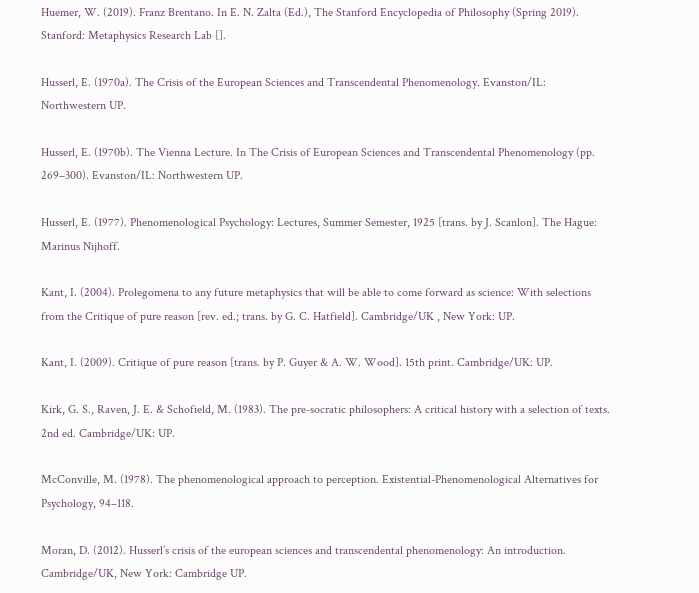Huemer, W. (2019). Franz Brentano. In E. N. Zalta (Ed.), The Stanford Encyclopedia of Philosophy (Spring 2019). Stanford: Metaphysics Research Lab [].

Husserl, E. (1970a). The Crisis of the European Sciences and Transcendental Phenomenology. Evanston/IL: Northwestern UP.

Husserl, E. (1970b). The Vienna Lecture. In The Crisis of European Sciences and Transcendental Phenomenology (pp. 269–300). Evanston/IL: Northwestern UP.

Husserl, E. (1977). Phenomenological Psychology: Lectures, Summer Semester, 1925 [trans. by J. Scanlon]. The Hague: Marinus Nijhoff.

Kant, I. (2004). Prolegomena to any future metaphysics that will be able to come forward as science: With selections from the Critique of pure reason [rev. ed.; trans. by G. C. Hatfield]. Cambridge/UK , New York: UP.

Kant, I. (2009). Critique of pure reason [trans. by P. Guyer & A. W. Wood]. 15th print. Cambridge/UK: UP.

Kirk, G. S., Raven, J. E. & Schofield, M. (1983). The pre-socratic philosophers: A critical history with a selection of texts. 2nd ed. Cambridge/UK: UP.

McConville, M. (1978). The phenomenological approach to perception. Existential-Phenomenological Alternatives for Psychology, 94–118.

Moran, D. (2012). Husserl’s crisis of the european sciences and transcendental phenomenology: An introduction. Cambridge/UK, New York: Cambridge UP.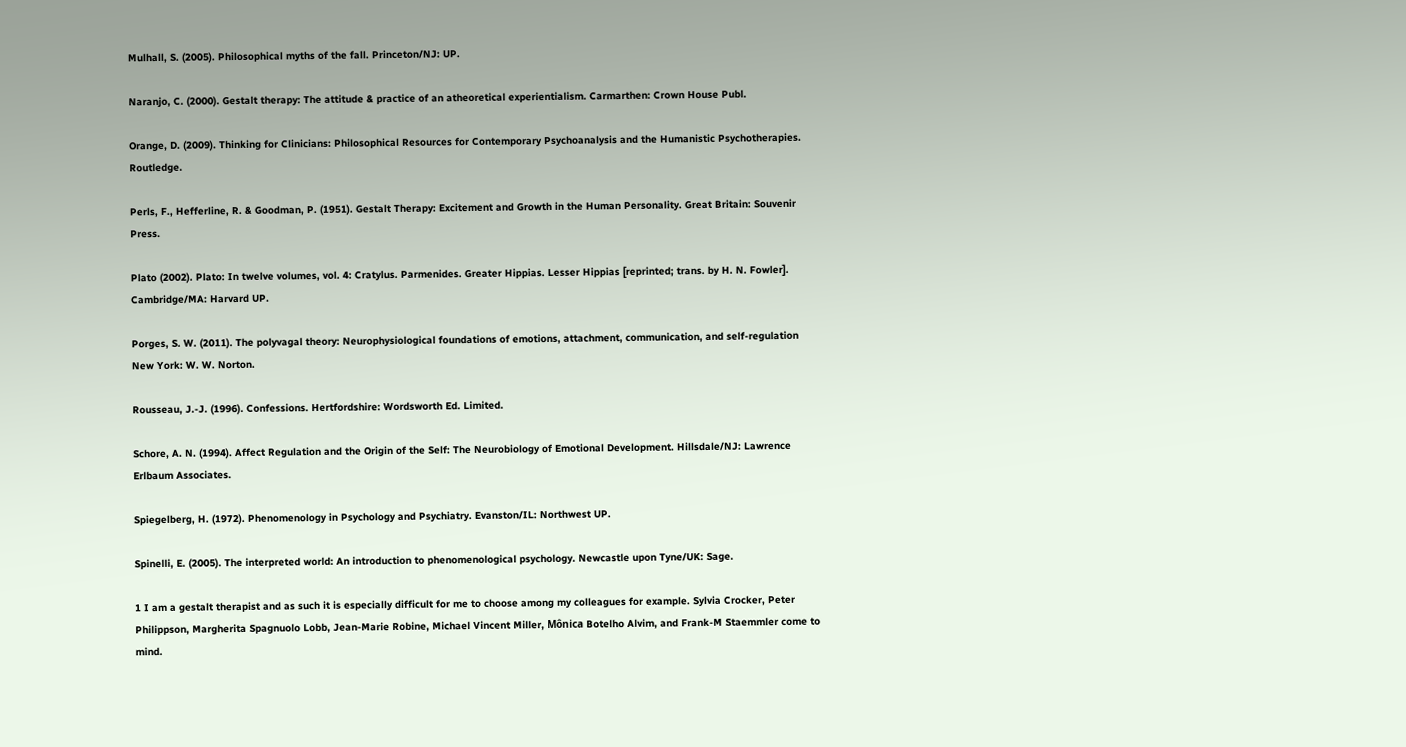Mulhall, S. (2005). Philosophical myths of the fall. Princeton/NJ: UP.

Naranjo, C. (2000). Gestalt therapy: The attitude & practice of an atheoretical experientialism. Carmarthen: Crown House Publ.

Orange, D. (2009). Thinking for Clinicians: Philosophical Resources for Contemporary Psychoanalysis and the Humanistic Psychotherapies. Routledge.

Perls, F., Hefferline, R. & Goodman, P. (1951). Gestalt Therapy: Excitement and Growth in the Human Personality. Great Britain: Souvenir Press.

Plato (2002). Plato: In twelve volumes, vol. 4: Cratylus. Parmenides. Greater Hippias. Lesser Hippias [reprinted; trans. by H. N. Fowler]. Cambridge/MA: Harvard UP.

Porges, S. W. (2011). The polyvagal theory: Neurophysiological foundations of emotions, attachment, communication, and self-regulation New York: W. W. Norton.

Rousseau, J.-J. (1996). Confessions. Hertfordshire: Wordsworth Ed. Limited.

Schore, A. N. (1994). Affect Regulation and the Origin of the Self: The Neurobiology of Emotional Development. Hillsdale/NJ: Lawrence Erlbaum Associates.

Spiegelberg, H. (1972). Phenomenology in Psychology and Psychiatry. Evanston/IL: Northwest UP.

Spinelli, E. (2005). The interpreted world: An introduction to phenomenological psychology. Newcastle upon Tyne/UK: Sage.

1 I am a gestalt therapist and as such it is especially difficult for me to choose among my colleagues for example. Sylvia Crocker, Peter Philippson, Margherita Spagnuolo Lobb, Jean-Marie Robine, Michael Vincent Miller, Mônica Botelho Alvim, and Frank-M Staemmler come to mind.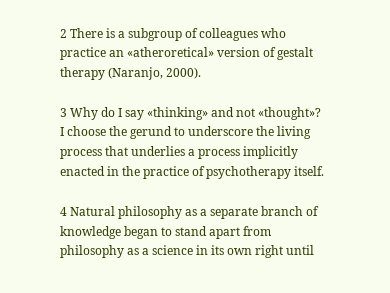2 There is a subgroup of colleagues who practice an «atheroretical» version of gestalt therapy (Naranjo, 2000).

3 Why do I say «thinking» and not «thought»? I choose the gerund to underscore the living process that underlies a process implicitly enacted in the practice of psychotherapy itself.

4 Natural philosophy as a separate branch of knowledge began to stand apart from philosophy as a science in its own right until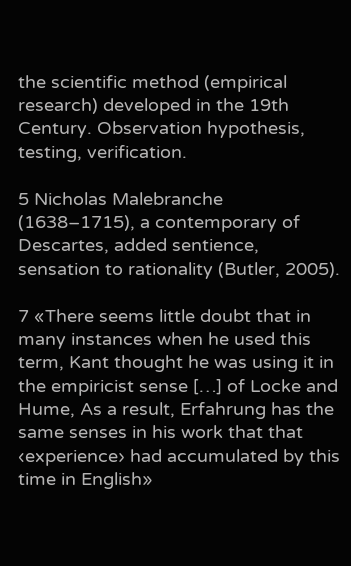the scientific method (empirical research) developed in the 19th Century. Observation hypothesis, testing, verification.

5 Nicholas Malebranche (1638–1715), a contemporary of Descartes, added sentience, sensation to rationality (Butler, 2005).

7 «There seems little doubt that in many instances when he used this term, Kant thought he was using it in the empiricist sense […] of Locke and Hume, As a result, Erfahrung has the same senses in his work that that ‹experience› had accumulated by this time in English»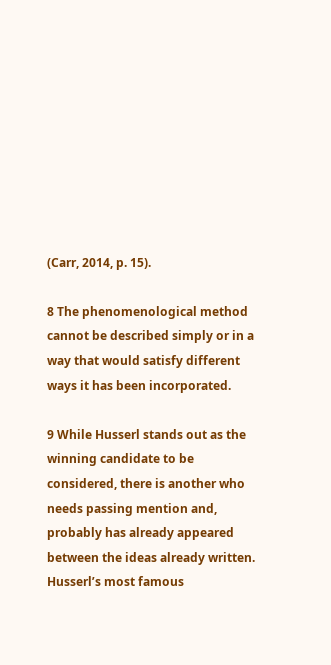(Carr, 2014, p. 15).

8 The phenomenological method cannot be described simply or in a way that would satisfy different ways it has been incorporated.

9 While Husserl stands out as the winning candidate to be considered, there is another who needs passing mention and, probably has already appeared between the ideas already written. Husserl’s most famous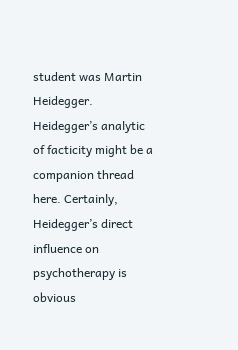student was Martin Heidegger. Heidegger’s analytic of facticity might be a companion thread here. Certainly, Heidegger’s direct influence on psychotherapy is obvious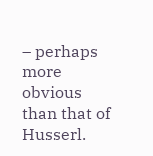– perhaps more obvious than that of Husserl.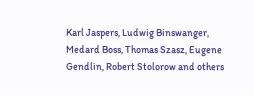Karl Jaspers, Ludwig Binswanger, Medard Boss, Thomas Szasz, Eugene Gendlin, Robert Stolorow and others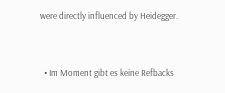were directly influenced by Heidegger.


  • Im Moment gibt es keine Refbacks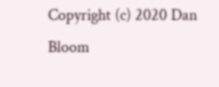Copyright (c) 2020 Dan Bloom